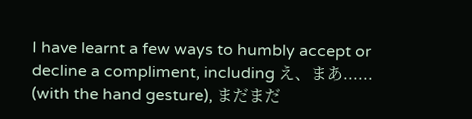I have learnt a few ways to humbly accept or decline a compliment, including え、まあ...... (with the hand gesture), まだまだ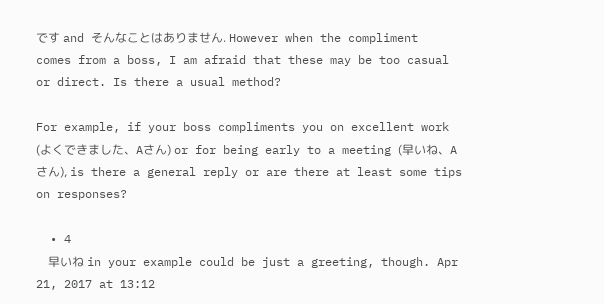です and そんなことはありません. However when the compliment comes from a boss, I am afraid that these may be too casual or direct. Is there a usual method?

For example, if your boss compliments you on excellent work (よくできました、Aさん) or for being early to a meeting (早いね、Aさん), is there a general reply or are there at least some tips on responses?

  • 4
    早いね in your example could be just a greeting, though. Apr 21, 2017 at 13:12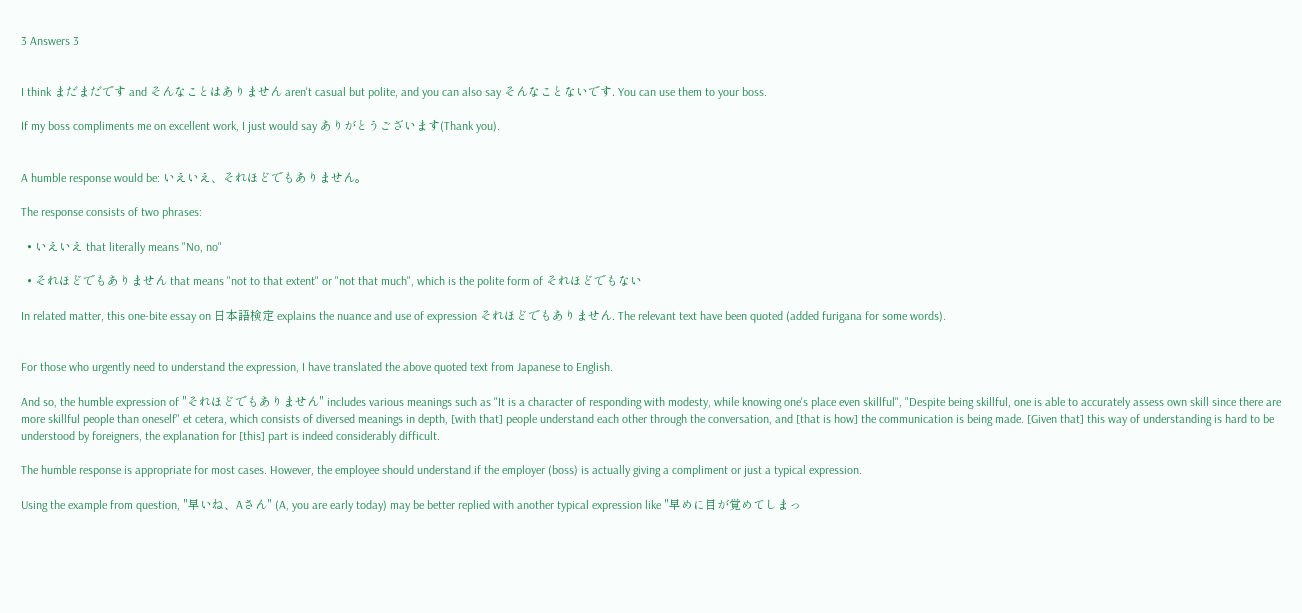3 Answers 3


I think まだまだです and そんなことはありません aren't casual but polite, and you can also say そんなことないです. You can use them to your boss.

If my boss compliments me on excellent work, I just would say ありがとうございます(Thank you).


A humble response would be: いえいえ、それほどでもありません。

The response consists of two phrases:

  • いえいえ that literally means "No, no"

  • それほどでもありません that means "not to that extent" or "not that much", which is the polite form of それほどでもない

In related matter, this one-bite essay on 日本語検定 explains the nuance and use of expression それほどでもありません. The relevant text have been quoted (added furigana for some words).


For those who urgently need to understand the expression, I have translated the above quoted text from Japanese to English.

And so, the humble expression of "それほどでもありません" includes various meanings such as "It is a character of responding with modesty, while knowing one's place even skillful", "Despite being skillful, one is able to accurately assess own skill since there are more skillful people than oneself" et cetera, which consists of diversed meanings in depth, [with that] people understand each other through the conversation, and [that is how] the communication is being made. [Given that] this way of understanding is hard to be understood by foreigners, the explanation for [this] part is indeed considerably difficult.

The humble response is appropriate for most cases. However, the employee should understand if the employer (boss) is actually giving a compliment or just a typical expression.

Using the example from question, "早いね、Aさん" (A, you are early today) may be better replied with another typical expression like "早めに目が覚めてしまっ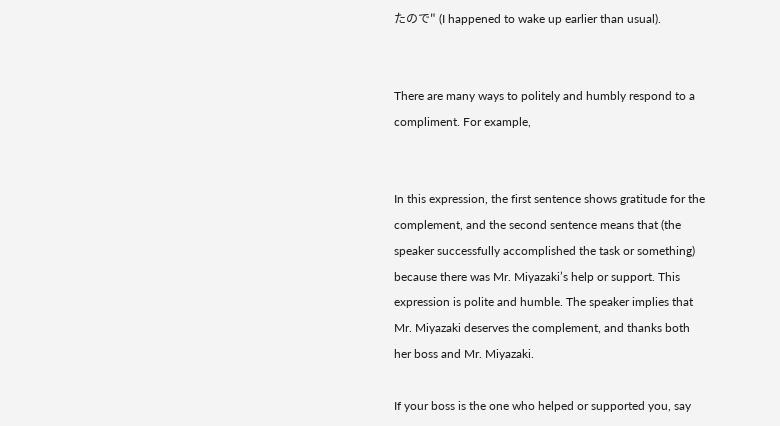たので" (I happened to wake up earlier than usual).


There are many ways to politely and humbly respond to a compliment. For example,


In this expression, the first sentence shows gratitude for the complement, and the second sentence means that (the speaker successfully accomplished the task or something) because there was Mr. Miyazaki’s help or support. This expression is polite and humble. The speaker implies that Mr. Miyazaki deserves the complement, and thanks both her boss and Mr. Miyazaki.

If your boss is the one who helped or supported you, say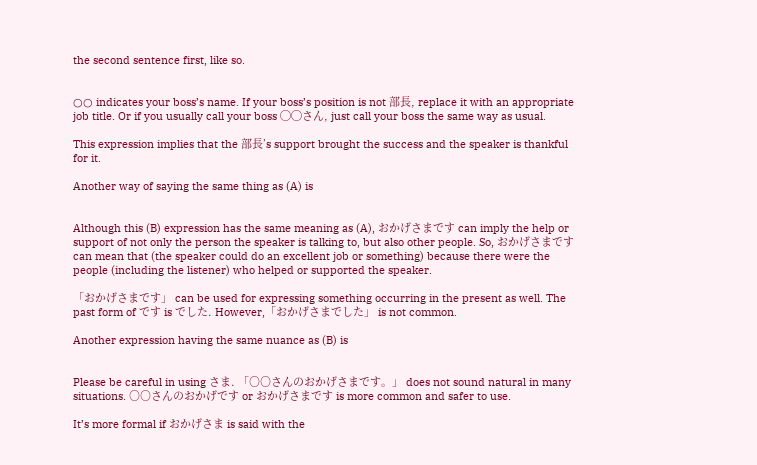the second sentence first, like so.


○○ indicates your boss’s name. If your boss’s position is not 部長, replace it with an appropriate job title. Or if you usually call your boss ◯◯さん, just call your boss the same way as usual.

This expression implies that the 部長’s support brought the success and the speaker is thankful for it.

Another way of saying the same thing as (A) is


Although this (B) expression has the same meaning as (A), おかげさまです can imply the help or support of not only the person the speaker is talking to, but also other people. So, おかげさまです can mean that (the speaker could do an excellent job or something) because there were the people (including the listener) who helped or supported the speaker.

「おかげさまです」 can be used for expressing something occurring in the present as well. The past form of です is でした. However,「おかげさまでした」 is not common.

Another expression having the same nuance as (B) is


Please be careful in using さま. 「○○さんのおかげさまです。」 does not sound natural in many situations. ○○さんのおかげです or おかげさまです is more common and safer to use.

It’s more formal if おかげさま is said with the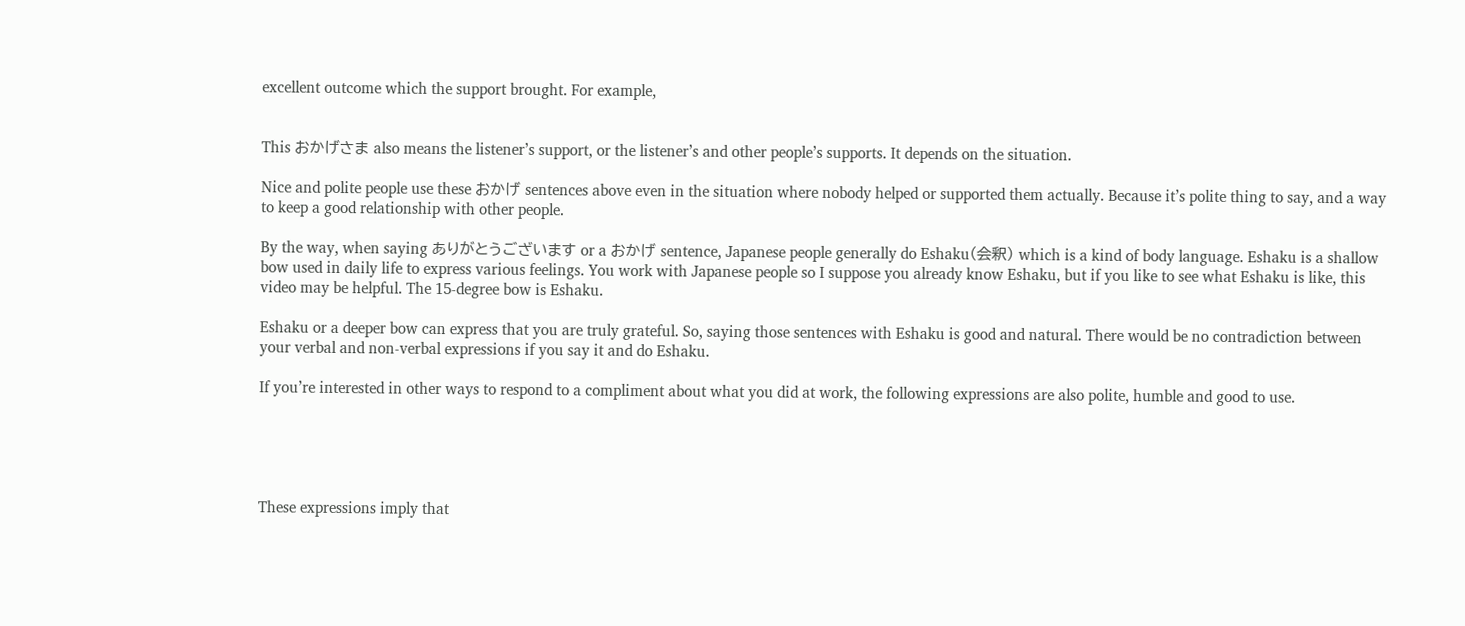excellent outcome which the support brought. For example,


This おかげさま also means the listener’s support, or the listener’s and other people’s supports. It depends on the situation.

Nice and polite people use these おかげ sentences above even in the situation where nobody helped or supported them actually. Because it’s polite thing to say, and a way to keep a good relationship with other people.

By the way, when saying ありがとうございます or a おかげ sentence, Japanese people generally do Eshaku(会釈) which is a kind of body language. Eshaku is a shallow bow used in daily life to express various feelings. You work with Japanese people so I suppose you already know Eshaku, but if you like to see what Eshaku is like, this video may be helpful. The 15-degree bow is Eshaku.

Eshaku or a deeper bow can express that you are truly grateful. So, saying those sentences with Eshaku is good and natural. There would be no contradiction between your verbal and non-verbal expressions if you say it and do Eshaku.

If you’re interested in other ways to respond to a compliment about what you did at work, the following expressions are also polite, humble and good to use.





These expressions imply that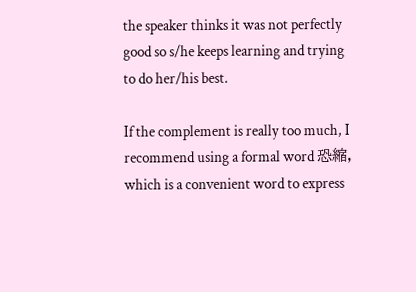the speaker thinks it was not perfectly good so s/he keeps learning and trying to do her/his best.

If the complement is really too much, I recommend using a formal word 恐縮, which is a convenient word to express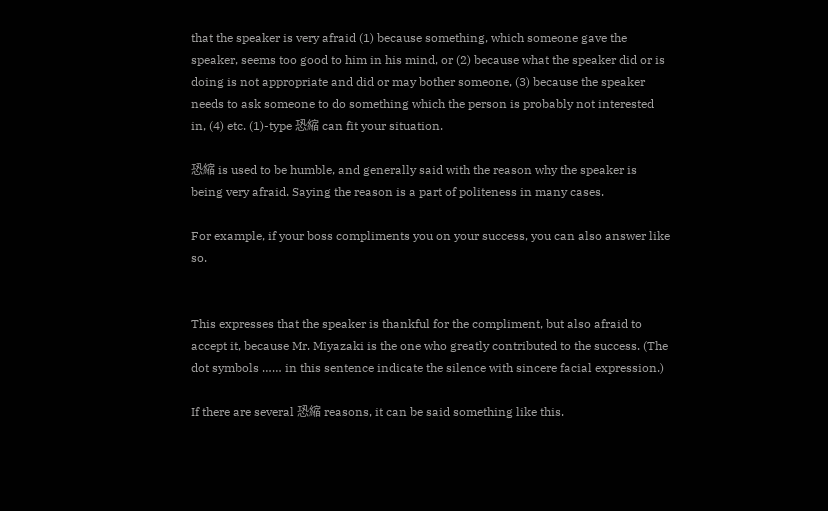that the speaker is very afraid (1) because something, which someone gave the speaker, seems too good to him in his mind, or (2) because what the speaker did or is doing is not appropriate and did or may bother someone, (3) because the speaker needs to ask someone to do something which the person is probably not interested in, (4) etc. (1)-type 恐縮 can fit your situation.

恐縮 is used to be humble, and generally said with the reason why the speaker is being very afraid. Saying the reason is a part of politeness in many cases.

For example, if your boss compliments you on your success, you can also answer like so.


This expresses that the speaker is thankful for the compliment, but also afraid to accept it, because Mr. Miyazaki is the one who greatly contributed to the success. (The dot symbols …… in this sentence indicate the silence with sincere facial expression.)

If there are several 恐縮 reasons, it can be said something like this.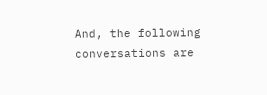And, the following conversations are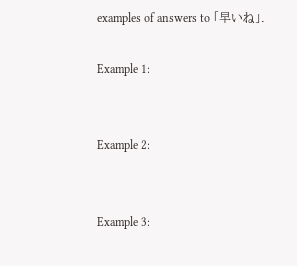examples of answers to 「早いね」.

Example 1:


Example 2:


Example 3: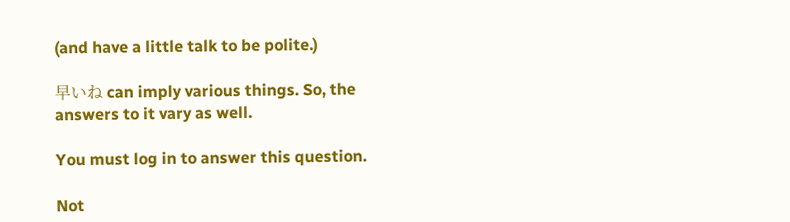(and have a little talk to be polite.)

早いね can imply various things. So, the answers to it vary as well.

You must log in to answer this question.

Not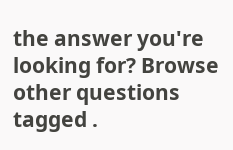the answer you're looking for? Browse other questions tagged .